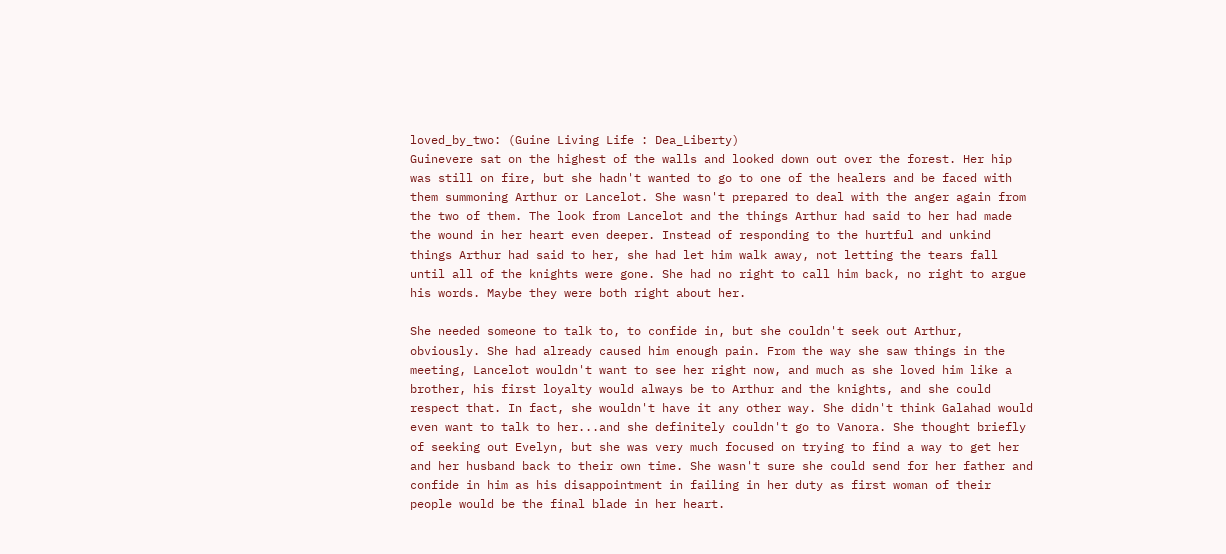loved_by_two: (Guine Living Life : Dea_Liberty)
Guinevere sat on the highest of the walls and looked down out over the forest. Her hip was still on fire, but she hadn't wanted to go to one of the healers and be faced with them summoning Arthur or Lancelot. She wasn't prepared to deal with the anger again from the two of them. The look from Lancelot and the things Arthur had said to her had made the wound in her heart even deeper. Instead of responding to the hurtful and unkind things Arthur had said to her, she had let him walk away, not letting the tears fall until all of the knights were gone. She had no right to call him back, no right to argue his words. Maybe they were both right about her.

She needed someone to talk to, to confide in, but she couldn't seek out Arthur, obviously. She had already caused him enough pain. From the way she saw things in the meeting, Lancelot wouldn't want to see her right now, and much as she loved him like a brother, his first loyalty would always be to Arthur and the knights, and she could respect that. In fact, she wouldn't have it any other way. She didn't think Galahad would even want to talk to her...and she definitely couldn't go to Vanora. She thought briefly of seeking out Evelyn, but she was very much focused on trying to find a way to get her and her husband back to their own time. She wasn't sure she could send for her father and confide in him as his disappointment in failing in her duty as first woman of their people would be the final blade in her heart.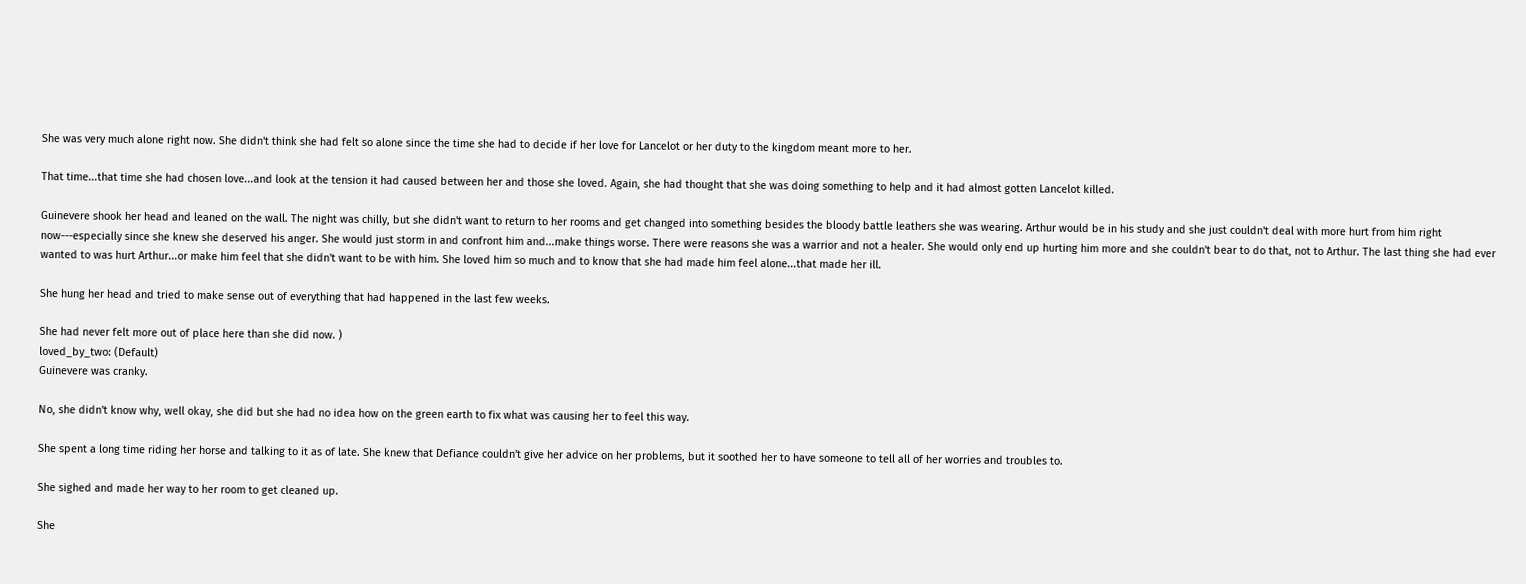She was very much alone right now. She didn't think she had felt so alone since the time she had to decide if her love for Lancelot or her duty to the kingdom meant more to her.

That time...that time she had chosen love...and look at the tension it had caused between her and those she loved. Again, she had thought that she was doing something to help and it had almost gotten Lancelot killed.

Guinevere shook her head and leaned on the wall. The night was chilly, but she didn't want to return to her rooms and get changed into something besides the bloody battle leathers she was wearing. Arthur would be in his study and she just couldn't deal with more hurt from him right now---especially since she knew she deserved his anger. She would just storm in and confront him and...make things worse. There were reasons she was a warrior and not a healer. She would only end up hurting him more and she couldn't bear to do that, not to Arthur. The last thing she had ever wanted to was hurt Arthur...or make him feel that she didn't want to be with him. She loved him so much and to know that she had made him feel alone...that made her ill.

She hung her head and tried to make sense out of everything that had happened in the last few weeks.

She had never felt more out of place here than she did now. )
loved_by_two: (Default)
Guinevere was cranky.

No, she didn't know why, well okay, she did but she had no idea how on the green earth to fix what was causing her to feel this way.

She spent a long time riding her horse and talking to it as of late. She knew that Defiance couldn't give her advice on her problems, but it soothed her to have someone to tell all of her worries and troubles to.

She sighed and made her way to her room to get cleaned up.

She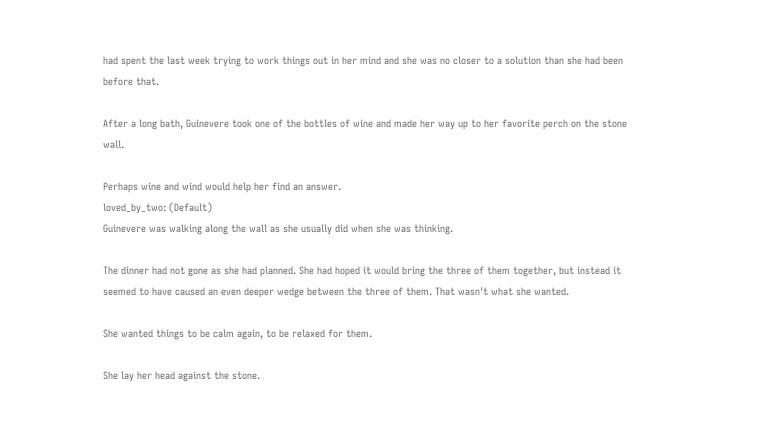had spent the last week trying to work things out in her mind and she was no closer to a solution than she had been before that.

After a long bath, Guinevere took one of the bottles of wine and made her way up to her favorite perch on the stone wall.

Perhaps wine and wind would help her find an answer.
loved_by_two: (Default)
Guinevere was walking along the wall as she usually did when she was thinking.

The dinner had not gone as she had planned. She had hoped it would bring the three of them together, but instead it seemed to have caused an even deeper wedge between the three of them. That wasn't what she wanted.

She wanted things to be calm again, to be relaxed for them.

She lay her head against the stone.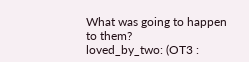What was going to happen to them?
loved_by_two: (OT3 :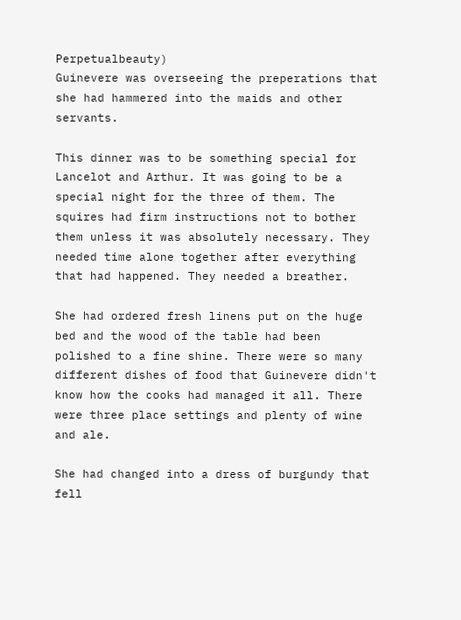Perpetualbeauty)
Guinevere was overseeing the preperations that she had hammered into the maids and other servants.

This dinner was to be something special for Lancelot and Arthur. It was going to be a special night for the three of them. The squires had firm instructions not to bother them unless it was absolutely necessary. They needed time alone together after everything that had happened. They needed a breather.

She had ordered fresh linens put on the huge bed and the wood of the table had been polished to a fine shine. There were so many different dishes of food that Guinevere didn't know how the cooks had managed it all. There were three place settings and plenty of wine and ale.

She had changed into a dress of burgundy that fell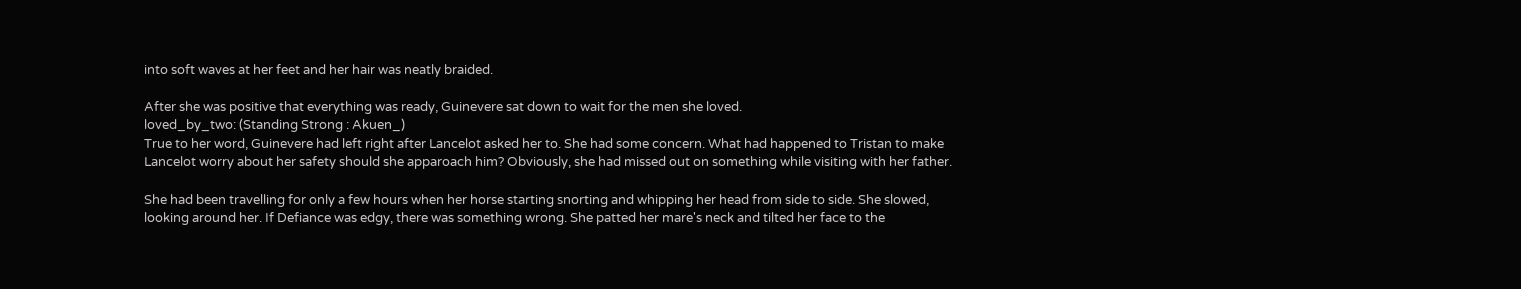into soft waves at her feet and her hair was neatly braided.

After she was positive that everything was ready, Guinevere sat down to wait for the men she loved.
loved_by_two: (Standing Strong : Akuen_)
True to her word, Guinevere had left right after Lancelot asked her to. She had some concern. What had happened to Tristan to make Lancelot worry about her safety should she apparoach him? Obviously, she had missed out on something while visiting with her father.

She had been travelling for only a few hours when her horse starting snorting and whipping her head from side to side. She slowed, looking around her. If Defiance was edgy, there was something wrong. She patted her mare's neck and tilted her face to the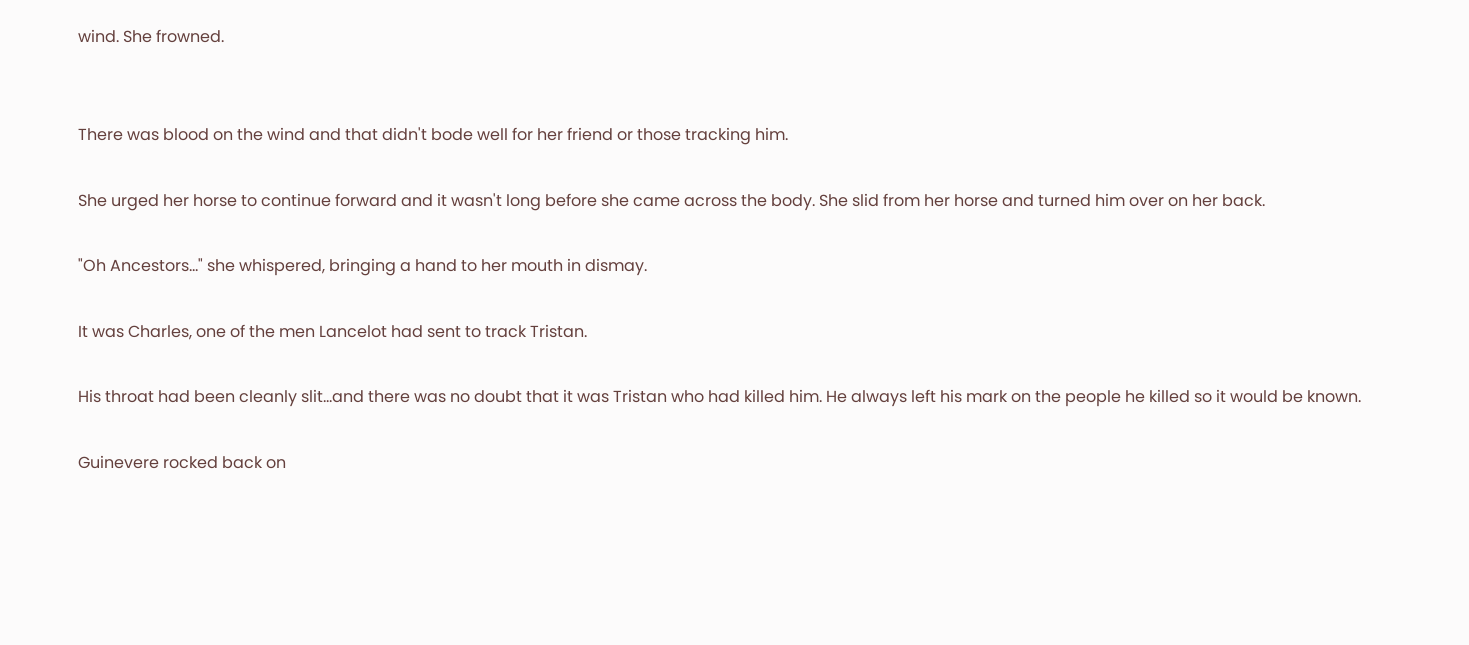wind. She frowned.


There was blood on the wind and that didn't bode well for her friend or those tracking him.

She urged her horse to continue forward and it wasn't long before she came across the body. She slid from her horse and turned him over on her back.

"Oh Ancestors..." she whispered, bringing a hand to her mouth in dismay.

It was Charles, one of the men Lancelot had sent to track Tristan.

His throat had been cleanly slit...and there was no doubt that it was Tristan who had killed him. He always left his mark on the people he killed so it would be known.

Guinevere rocked back on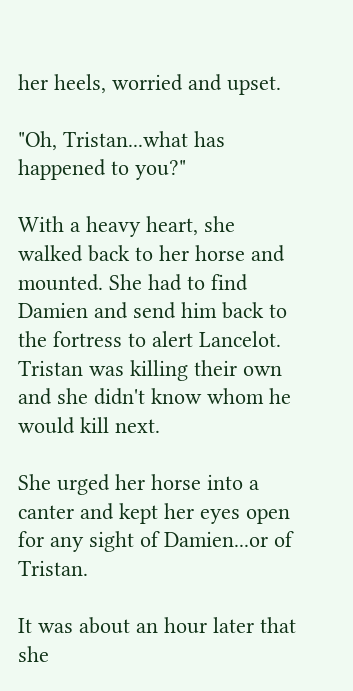her heels, worried and upset.

"Oh, Tristan...what has happened to you?"

With a heavy heart, she walked back to her horse and mounted. She had to find Damien and send him back to the fortress to alert Lancelot. Tristan was killing their own and she didn't know whom he would kill next.

She urged her horse into a canter and kept her eyes open for any sight of Damien...or of Tristan.

It was about an hour later that she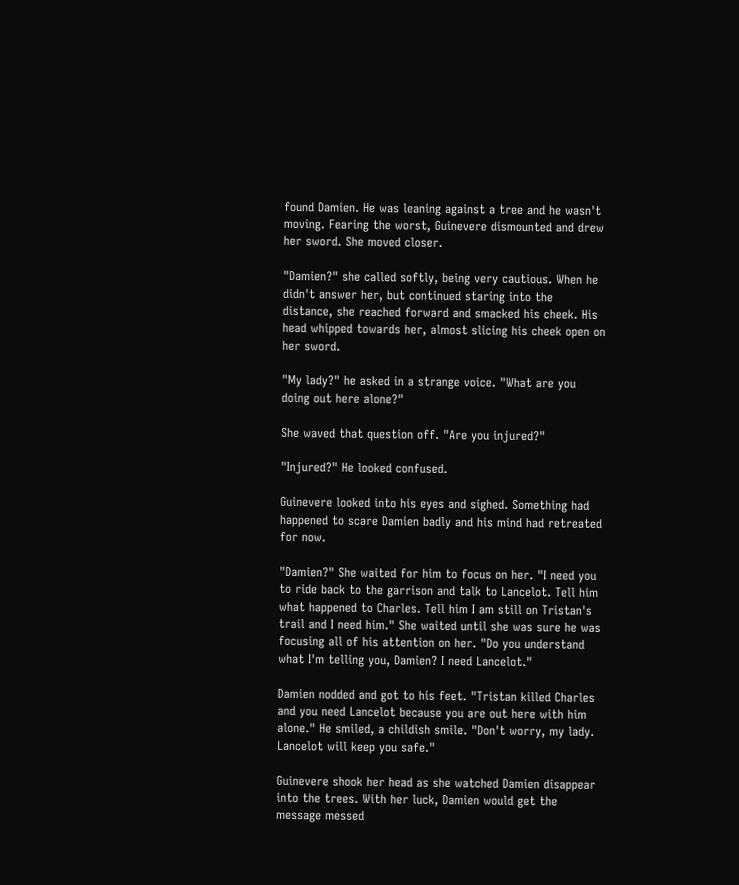found Damien. He was leaning against a tree and he wasn't moving. Fearing the worst, Guinevere dismounted and drew her sword. She moved closer.

"Damien?" she called softly, being very cautious. When he didn't answer her, but continued staring into the distance, she reached forward and smacked his cheek. His head whipped towards her, almost slicing his cheek open on her sword.

"My lady?" he asked in a strange voice. "What are you doing out here alone?"

She waved that question off. "Are you injured?"

"Injured?" He looked confused.

Guinevere looked into his eyes and sighed. Something had happened to scare Damien badly and his mind had retreated for now.

"Damien?" She waited for him to focus on her. "I need you to ride back to the garrison and talk to Lancelot. Tell him what happened to Charles. Tell him I am still on Tristan's trail and I need him." She waited until she was sure he was focusing all of his attention on her. "Do you understand what I'm telling you, Damien? I need Lancelot."

Damien nodded and got to his feet. "Tristan killed Charles and you need Lancelot because you are out here with him alone." He smiled, a childish smile. "Don't worry, my lady. Lancelot will keep you safe."

Guinevere shook her head as she watched Damien disappear into the trees. With her luck, Damien would get the message messed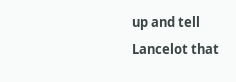up and tell Lancelot that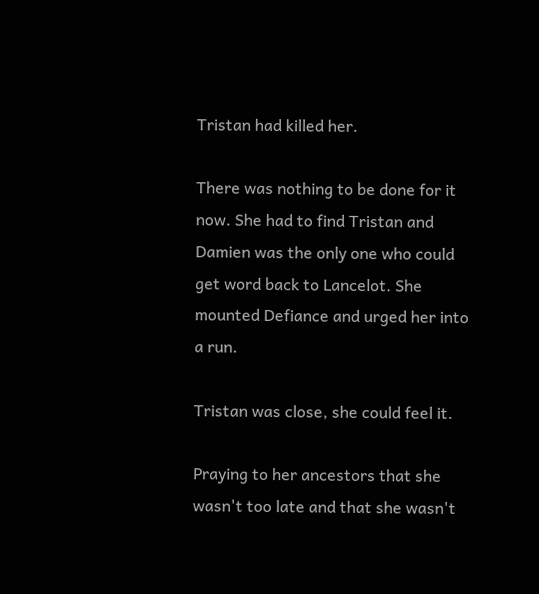Tristan had killed her.

There was nothing to be done for it now. She had to find Tristan and Damien was the only one who could get word back to Lancelot. She mounted Defiance and urged her into a run.

Tristan was close, she could feel it.

Praying to her ancestors that she wasn't too late and that she wasn't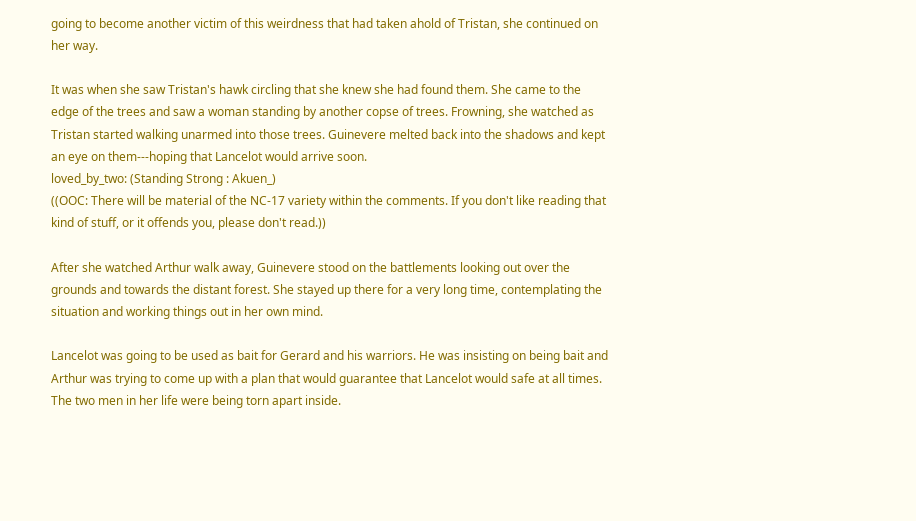going to become another victim of this weirdness that had taken ahold of Tristan, she continued on her way.

It was when she saw Tristan's hawk circling that she knew she had found them. She came to the edge of the trees and saw a woman standing by another copse of trees. Frowning, she watched as Tristan started walking unarmed into those trees. Guinevere melted back into the shadows and kept an eye on them---hoping that Lancelot would arrive soon.
loved_by_two: (Standing Strong : Akuen_)
((OOC: There will be material of the NC-17 variety within the comments. If you don't like reading that kind of stuff, or it offends you, please don't read.))

After she watched Arthur walk away, Guinevere stood on the battlements looking out over the grounds and towards the distant forest. She stayed up there for a very long time, contemplating the situation and working things out in her own mind.

Lancelot was going to be used as bait for Gerard and his warriors. He was insisting on being bait and Arthur was trying to come up with a plan that would guarantee that Lancelot would safe at all times. The two men in her life were being torn apart inside.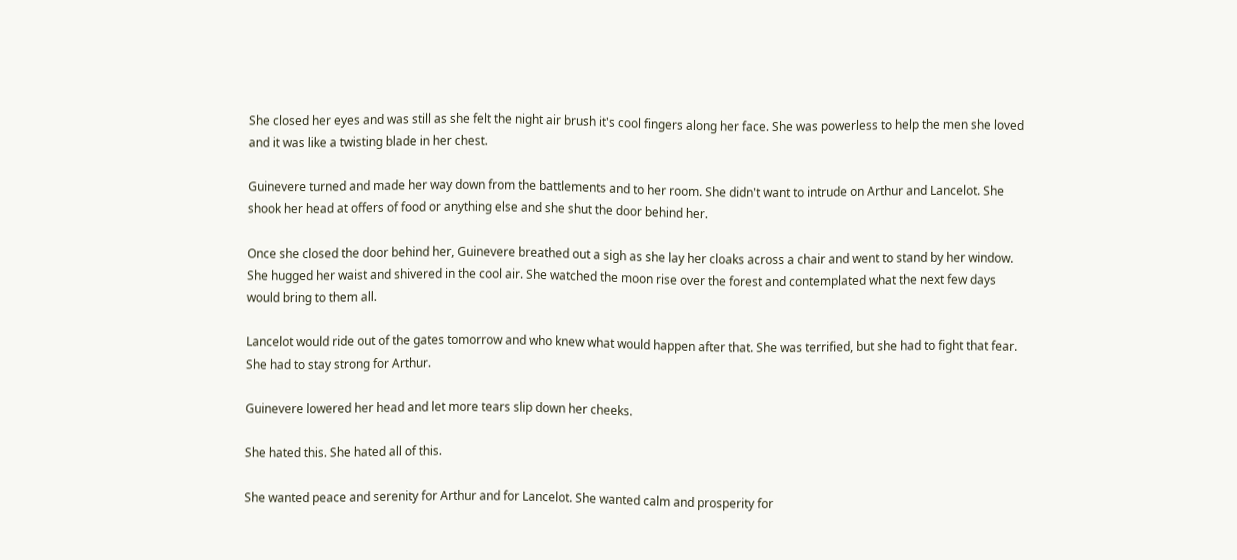She closed her eyes and was still as she felt the night air brush it's cool fingers along her face. She was powerless to help the men she loved and it was like a twisting blade in her chest.

Guinevere turned and made her way down from the battlements and to her room. She didn't want to intrude on Arthur and Lancelot. She shook her head at offers of food or anything else and she shut the door behind her.

Once she closed the door behind her, Guinevere breathed out a sigh as she lay her cloaks across a chair and went to stand by her window. She hugged her waist and shivered in the cool air. She watched the moon rise over the forest and contemplated what the next few days would bring to them all.

Lancelot would ride out of the gates tomorrow and who knew what would happen after that. She was terrified, but she had to fight that fear. She had to stay strong for Arthur.

Guinevere lowered her head and let more tears slip down her cheeks.

She hated this. She hated all of this.

She wanted peace and serenity for Arthur and for Lancelot. She wanted calm and prosperity for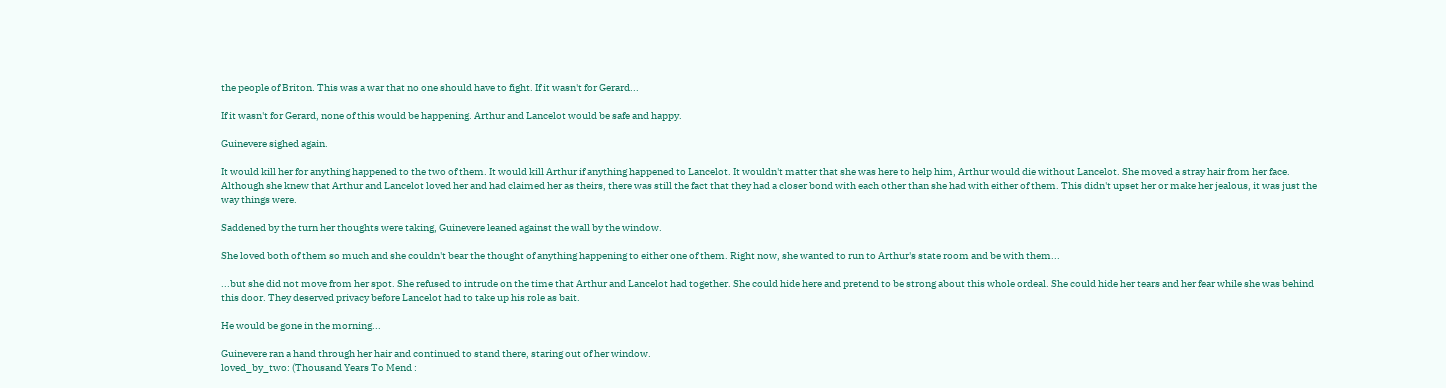the people of Briton. This was a war that no one should have to fight. If it wasn't for Gerard...

If it wasn't for Gerard, none of this would be happening. Arthur and Lancelot would be safe and happy.

Guinevere sighed again.

It would kill her for anything happened to the two of them. It would kill Arthur if anything happened to Lancelot. It wouldn't matter that she was here to help him, Arthur would die without Lancelot. She moved a stray hair from her face. Although she knew that Arthur and Lancelot loved her and had claimed her as theirs, there was still the fact that they had a closer bond with each other than she had with either of them. This didn't upset her or make her jealous, it was just the way things were.

Saddened by the turn her thoughts were taking, Guinevere leaned against the wall by the window.

She loved both of them so much and she couldn't bear the thought of anything happening to either one of them. Right now, she wanted to run to Arthur's state room and be with them...

...but she did not move from her spot. She refused to intrude on the time that Arthur and Lancelot had together. She could hide here and pretend to be strong about this whole ordeal. She could hide her tears and her fear while she was behind this door. They deserved privacy before Lancelot had to take up his role as bait.

He would be gone in the morning...

Guinevere ran a hand through her hair and continued to stand there, staring out of her window.
loved_by_two: (Thousand Years To Mend :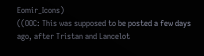Eomir_Icons)
((OOC: This was supposed to be posted a few days ago, after Tristan and Lancelot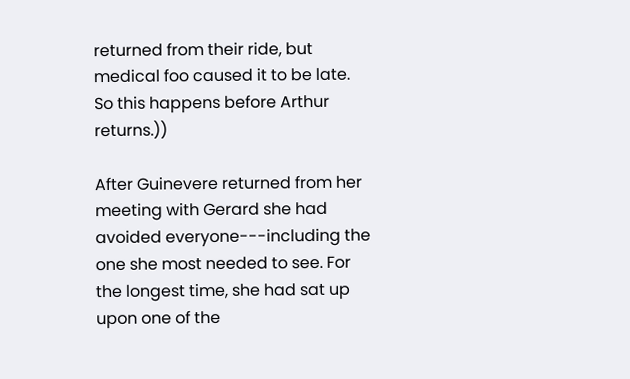returned from their ride, but medical foo caused it to be late. So this happens before Arthur returns.))

After Guinevere returned from her meeting with Gerard she had avoided everyone---including the one she most needed to see. For the longest time, she had sat up upon one of the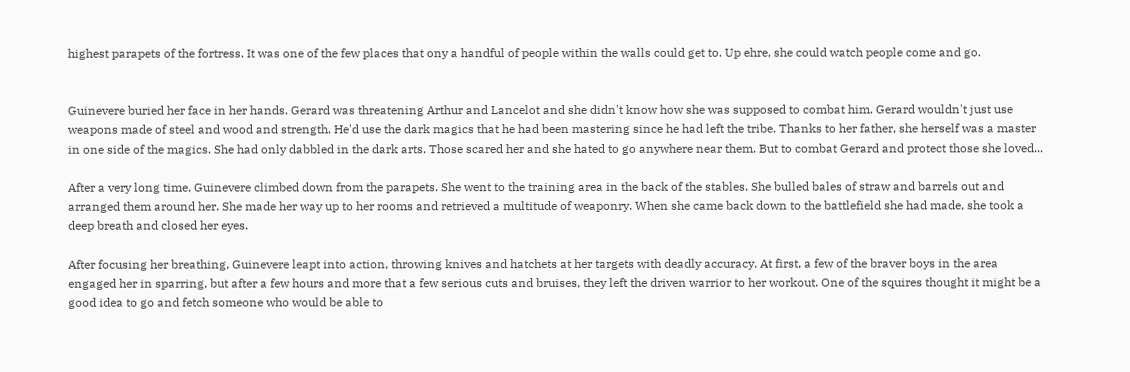highest parapets of the fortress. It was one of the few places that ony a handful of people within the walls could get to. Up ehre, she could watch people come and go.


Guinevere buried her face in her hands. Gerard was threatening Arthur and Lancelot and she didn't know how she was supposed to combat him. Gerard wouldn't just use weapons made of steel and wood and strength. He'd use the dark magics that he had been mastering since he had left the tribe. Thanks to her father, she herself was a master in one side of the magics. She had only dabbled in the dark arts. Those scared her and she hated to go anywhere near them. But to combat Gerard and protect those she loved...

After a very long time, Guinevere climbed down from the parapets. She went to the training area in the back of the stables. She bulled bales of straw and barrels out and arranged them around her. She made her way up to her rooms and retrieved a multitude of weaponry. When she came back down to the battlefield she had made, she took a deep breath and closed her eyes.

After focusing her breathing, Guinevere leapt into action, throwing knives and hatchets at her targets with deadly accuracy. At first, a few of the braver boys in the area engaged her in sparring, but after a few hours and more that a few serious cuts and bruises, they left the driven warrior to her workout. One of the squires thought it might be a good idea to go and fetch someone who would be able to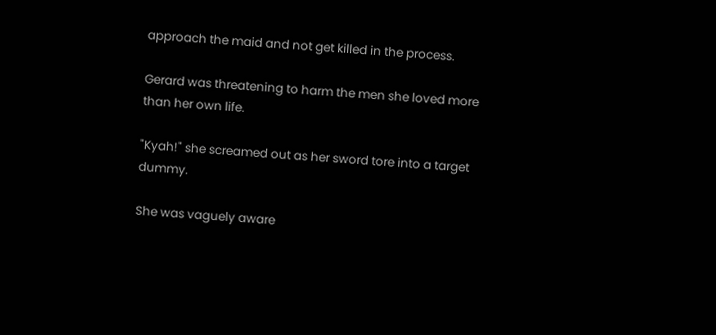approach the maid and not get killed in the process.

Gerard was threatening to harm the men she loved more than her own life.

"Kyah!" she screamed out as her sword tore into a target dummy.

She was vaguely aware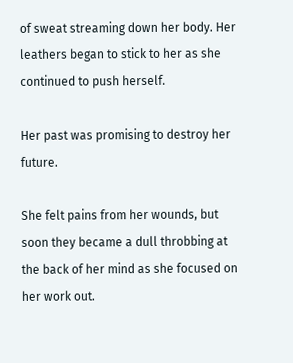of sweat streaming down her body. Her leathers began to stick to her as she continued to push herself.

Her past was promising to destroy her future.

She felt pains from her wounds, but soon they became a dull throbbing at the back of her mind as she focused on her work out.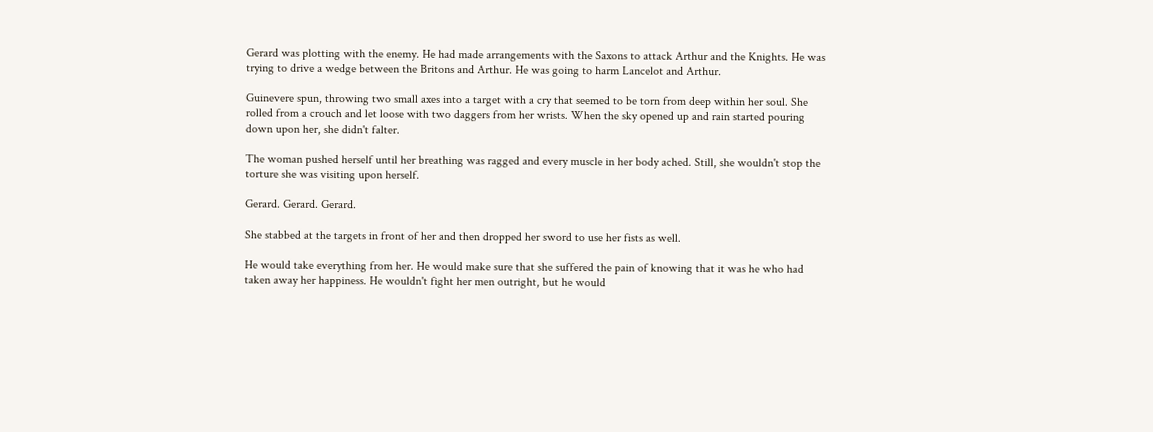Gerard was plotting with the enemy. He had made arrangements with the Saxons to attack Arthur and the Knights. He was trying to drive a wedge between the Britons and Arthur. He was going to harm Lancelot and Arthur.

Guinevere spun, throwing two small axes into a target with a cry that seemed to be torn from deep within her soul. She rolled from a crouch and let loose with two daggers from her wrists. When the sky opened up and rain started pouring down upon her, she didn't falter.

The woman pushed herself until her breathing was ragged and every muscle in her body ached. Still, she wouldn't stop the torture she was visiting upon herself.

Gerard. Gerard. Gerard.

She stabbed at the targets in front of her and then dropped her sword to use her fists as well.

He would take everything from her. He would make sure that she suffered the pain of knowing that it was he who had taken away her happiness. He wouldn't fight her men outright, but he would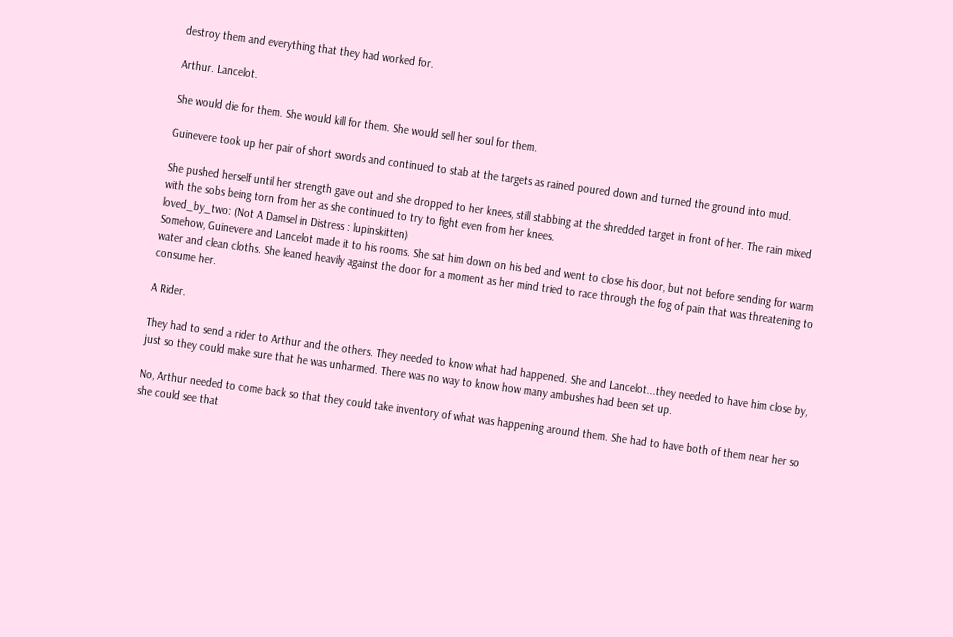destroy them and everything that they had worked for.

Arthur. Lancelot.

She would die for them. She would kill for them. She would sell her soul for them.

Guinevere took up her pair of short swords and continued to stab at the targets as rained poured down and turned the ground into mud.

She pushed herself until her strength gave out and she dropped to her knees, still stabbing at the shredded target in front of her. The rain mixed with the sobs being torn from her as she continued to try to fight even from her knees.
loved_by_two: (Not A Damsel in Distress : lupinskitten)
Somehow, Guinevere and Lancelot made it to his rooms. She sat him down on his bed and went to close his door, but not before sending for warm water and clean cloths. She leaned heavily against the door for a moment as her mind tried to race through the fog of pain that was threatening to consume her.

A Rider.

They had to send a rider to Arthur and the others. They needed to know what had happened. She and Lancelot...they needed to have him close by, just so they could make sure that he was unharmed. There was no way to know how many ambushes had been set up.

No, Arthur needed to come back so that they could take inventory of what was happening around them. She had to have both of them near her so she could see that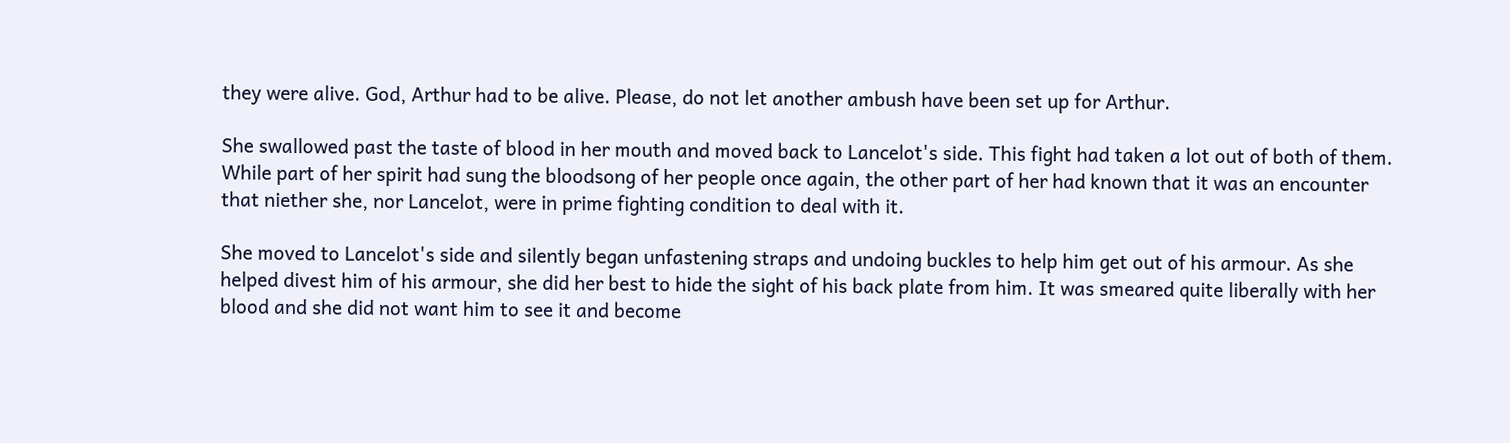they were alive. God, Arthur had to be alive. Please, do not let another ambush have been set up for Arthur.

She swallowed past the taste of blood in her mouth and moved back to Lancelot's side. This fight had taken a lot out of both of them. While part of her spirit had sung the bloodsong of her people once again, the other part of her had known that it was an encounter that niether she, nor Lancelot, were in prime fighting condition to deal with it.

She moved to Lancelot's side and silently began unfastening straps and undoing buckles to help him get out of his armour. As she helped divest him of his armour, she did her best to hide the sight of his back plate from him. It was smeared quite liberally with her blood and she did not want him to see it and become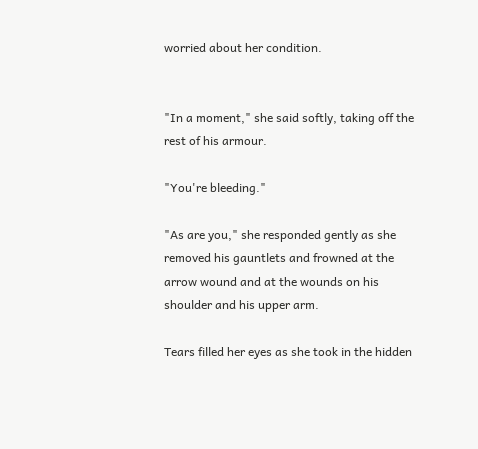worried about her condition.


"In a moment," she said softly, taking off the rest of his armour.

"You're bleeding."

"As are you," she responded gently as she removed his gauntlets and frowned at the arrow wound and at the wounds on his shoulder and his upper arm.

Tears filled her eyes as she took in the hidden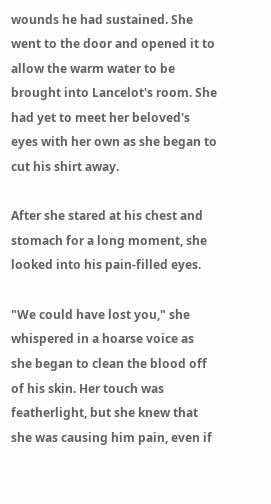wounds he had sustained. She went to the door and opened it to allow the warm water to be brought into Lancelot's room. She had yet to meet her beloved's eyes with her own as she began to cut his shirt away.

After she stared at his chest and stomach for a long moment, she looked into his pain-filled eyes.

"We could have lost you," she whispered in a hoarse voice as she began to clean the blood off of his skin. Her touch was featherlight, but she knew that she was causing him pain, even if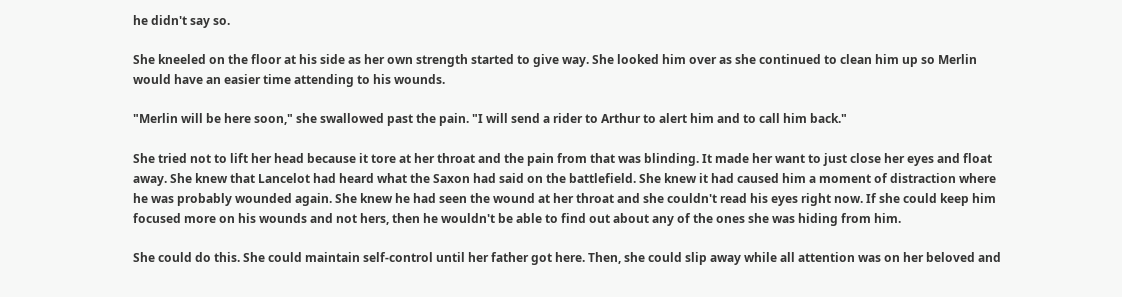he didn't say so.

She kneeled on the floor at his side as her own strength started to give way. She looked him over as she continued to clean him up so Merlin would have an easier time attending to his wounds.

"Merlin will be here soon," she swallowed past the pain. "I will send a rider to Arthur to alert him and to call him back."

She tried not to lift her head because it tore at her throat and the pain from that was blinding. It made her want to just close her eyes and float away. She knew that Lancelot had heard what the Saxon had said on the battlefield. She knew it had caused him a moment of distraction where he was probably wounded again. She knew he had seen the wound at her throat and she couldn't read his eyes right now. If she could keep him focused more on his wounds and not hers, then he wouldn't be able to find out about any of the ones she was hiding from him.

She could do this. She could maintain self-control until her father got here. Then, she could slip away while all attention was on her beloved and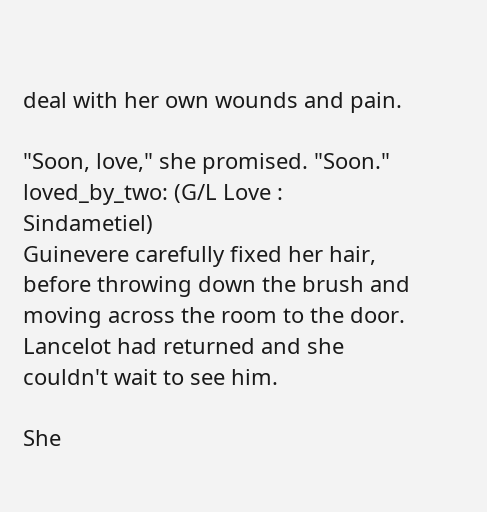deal with her own wounds and pain.

"Soon, love," she promised. "Soon."
loved_by_two: (G/L Love : Sindametiel)
Guinevere carefully fixed her hair, before throwing down the brush and moving across the room to the door.  Lancelot had returned and she couldn't wait to see him.

She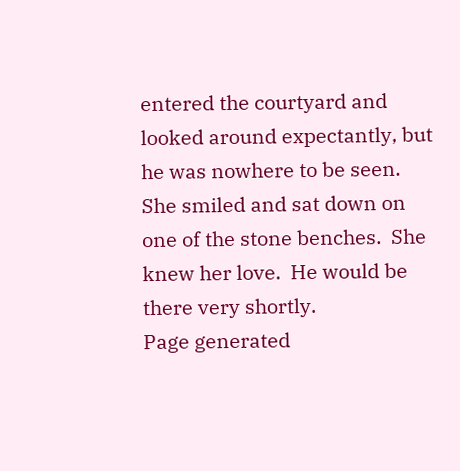entered the courtyard and looked around expectantly, but he was nowhere to be seen. She smiled and sat down on one of the stone benches.  She knew her love.  He would be there very shortly.
Page generated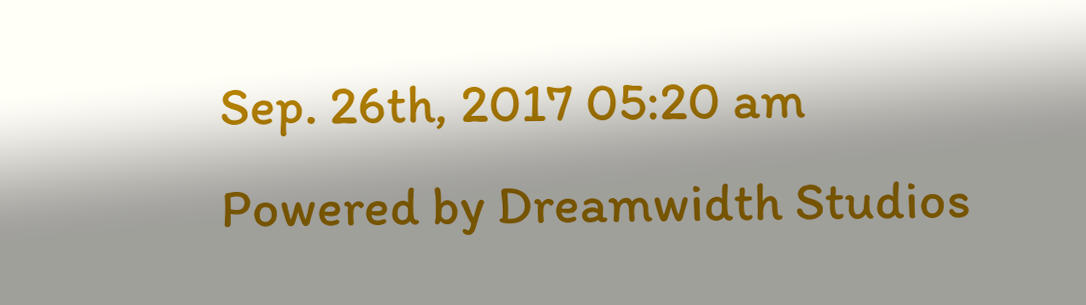Sep. 26th, 2017 05:20 am
Powered by Dreamwidth Studios